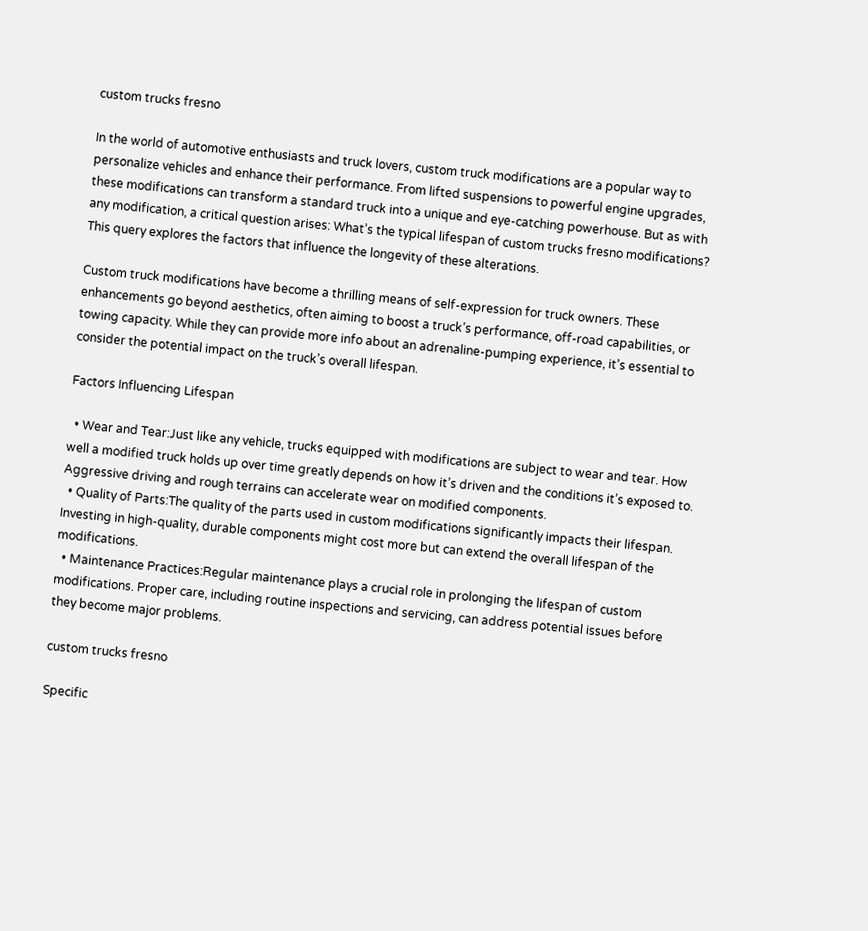custom trucks fresno

In the world of automotive enthusiasts and truck lovers, custom truck modifications are a popular way to personalize vehicles and enhance their performance. From lifted suspensions to powerful engine upgrades, these modifications can transform a standard truck into a unique and eye-catching powerhouse. But as with any modification, a critical question arises: What’s the typical lifespan of custom trucks fresno modifications? This query explores the factors that influence the longevity of these alterations.

Custom truck modifications have become a thrilling means of self-expression for truck owners. These enhancements go beyond aesthetics, often aiming to boost a truck’s performance, off-road capabilities, or towing capacity. While they can provide more info about an adrenaline-pumping experience, it’s essential to consider the potential impact on the truck’s overall lifespan.

Factors Influencing Lifespan

  • Wear and Tear:Just like any vehicle, trucks equipped with modifications are subject to wear and tear. How well a modified truck holds up over time greatly depends on how it’s driven and the conditions it’s exposed to. Aggressive driving and rough terrains can accelerate wear on modified components.
  • Quality of Parts:The quality of the parts used in custom modifications significantly impacts their lifespan. Investing in high-quality, durable components might cost more but can extend the overall lifespan of the modifications.
  • Maintenance Practices:Regular maintenance plays a crucial role in prolonging the lifespan of custom modifications. Proper care, including routine inspections and servicing, can address potential issues before they become major problems.

custom trucks fresno

Specific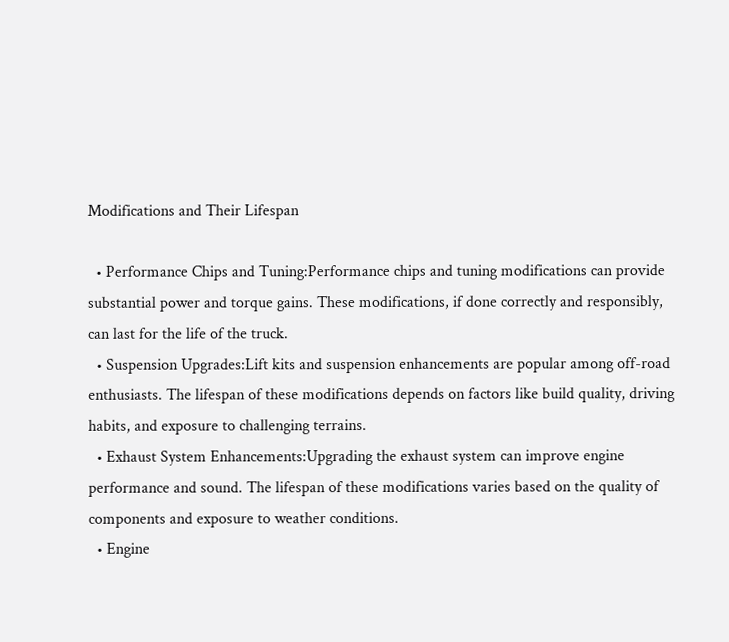Modifications and Their Lifespan

  • Performance Chips and Tuning:Performance chips and tuning modifications can provide substantial power and torque gains. These modifications, if done correctly and responsibly, can last for the life of the truck.
  • Suspension Upgrades:Lift kits and suspension enhancements are popular among off-road enthusiasts. The lifespan of these modifications depends on factors like build quality, driving habits, and exposure to challenging terrains.
  • Exhaust System Enhancements:Upgrading the exhaust system can improve engine performance and sound. The lifespan of these modifications varies based on the quality of components and exposure to weather conditions.
  • Engine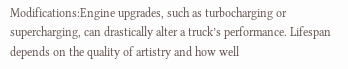Modifications:Engine upgrades, such as turbocharging or supercharging, can drastically alter a truck’s performance. Lifespan depends on the quality of artistry and how well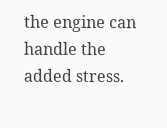the engine can handle the added stress.